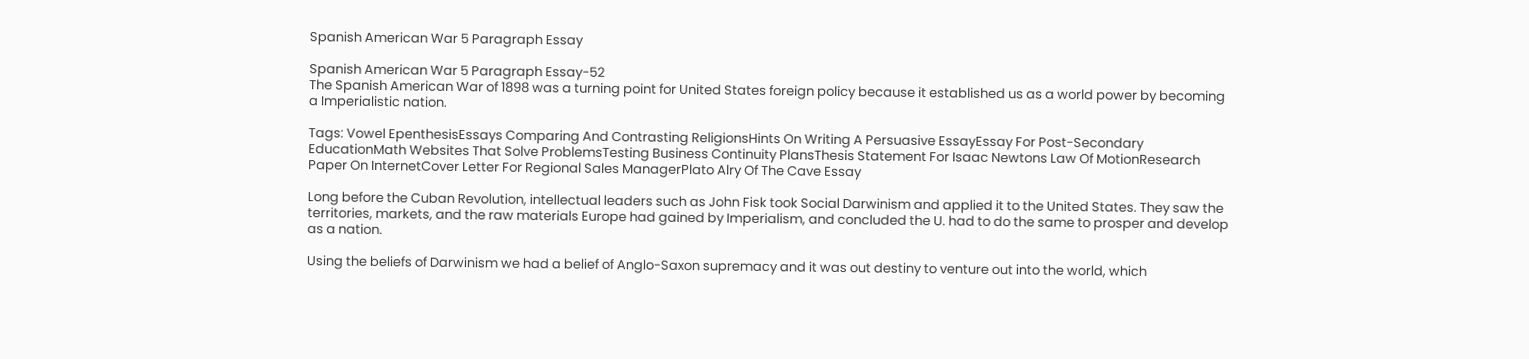Spanish American War 5 Paragraph Essay

Spanish American War 5 Paragraph Essay-52
The Spanish American War of 1898 was a turning point for United States foreign policy because it established us as a world power by becoming a Imperialistic nation.

Tags: Vowel EpenthesisEssays Comparing And Contrasting ReligionsHints On Writing A Persuasive EssayEssay For Post-Secondary EducationMath Websites That Solve ProblemsTesting Business Continuity PlansThesis Statement For Isaac Newtons Law Of MotionResearch Paper On InternetCover Letter For Regional Sales ManagerPlato Alry Of The Cave Essay

Long before the Cuban Revolution, intellectual leaders such as John Fisk took Social Darwinism and applied it to the United States. They saw the territories, markets, and the raw materials Europe had gained by Imperialism, and concluded the U. had to do the same to prosper and develop as a nation.

Using the beliefs of Darwinism we had a belief of Anglo-Saxon supremacy and it was out destiny to venture out into the world, which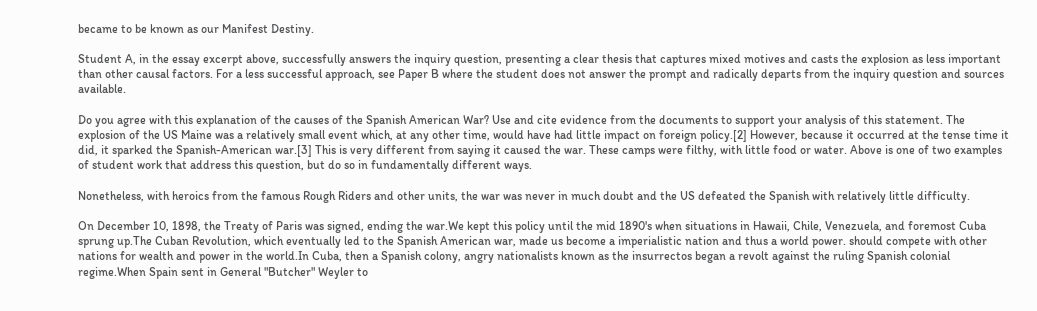became to be known as our Manifest Destiny.

Student A, in the essay excerpt above, successfully answers the inquiry question, presenting a clear thesis that captures mixed motives and casts the explosion as less important than other causal factors. For a less successful approach, see Paper B where the student does not answer the prompt and radically departs from the inquiry question and sources available.

Do you agree with this explanation of the causes of the Spanish American War? Use and cite evidence from the documents to support your analysis of this statement. The explosion of the US Maine was a relatively small event which, at any other time, would have had little impact on foreign policy.[2] However, because it occurred at the tense time it did, it sparked the Spanish-American war.[3] This is very different from saying it caused the war. These camps were filthy, with little food or water. Above is one of two examples of student work that address this question, but do so in fundamentally different ways.

Nonetheless, with heroics from the famous Rough Riders and other units, the war was never in much doubt and the US defeated the Spanish with relatively little difficulty.

On December 10, 1898, the Treaty of Paris was signed, ending the war.We kept this policy until the mid 1890's when situations in Hawaii, Chile, Venezuela, and foremost Cuba sprung up.The Cuban Revolution, which eventually led to the Spanish American war, made us become a imperialistic nation and thus a world power. should compete with other nations for wealth and power in the world.In Cuba, then a Spanish colony, angry nationalists known as the insurrectos began a revolt against the ruling Spanish colonial regime.When Spain sent in General "Butcher" Weyler to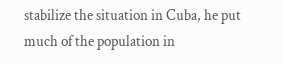stabilize the situation in Cuba, he put much of the population in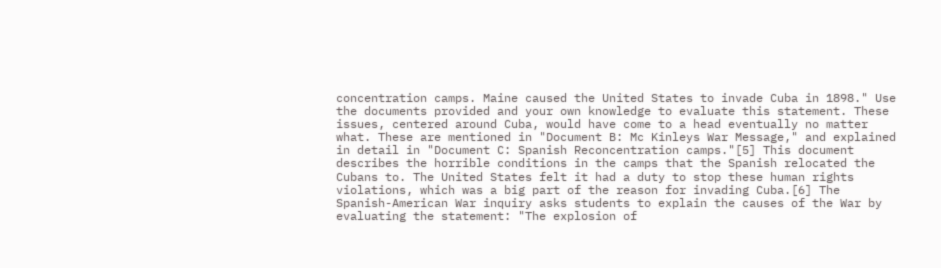concentration camps. Maine caused the United States to invade Cuba in 1898." Use the documents provided and your own knowledge to evaluate this statement. These issues, centered around Cuba, would have come to a head eventually no matter what. These are mentioned in "Document B: Mc Kinleys War Message," and explained in detail in "Document C: Spanish Reconcentration camps."[5] This document describes the horrible conditions in the camps that the Spanish relocated the Cubans to. The United States felt it had a duty to stop these human rights violations, which was a big part of the reason for invading Cuba.[6] The Spanish-American War inquiry asks students to explain the causes of the War by evaluating the statement: "The explosion of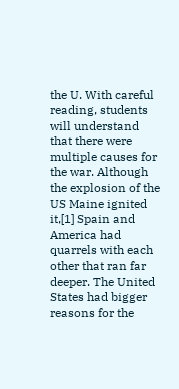the U. With careful reading, students will understand that there were multiple causes for the war. Although the explosion of the US Maine ignited it,[1] Spain and America had quarrels with each other that ran far deeper. The United States had bigger reasons for the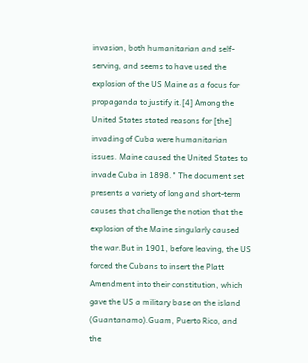invasion, both humanitarian and self-serving, and seems to have used the explosion of the US Maine as a focus for propaganda to justify it.[4] Among the United States stated reasons for [the] invading of Cuba were humanitarian issues. Maine caused the United States to invade Cuba in 1898." The document set presents a variety of long and short-term causes that challenge the notion that the explosion of the Maine singularly caused the war.But in 1901, before leaving, the US forced the Cubans to insert the Platt Amendment into their constitution, which gave the US a military base on the island (Guantanamo).Guam, Puerto Rico, and the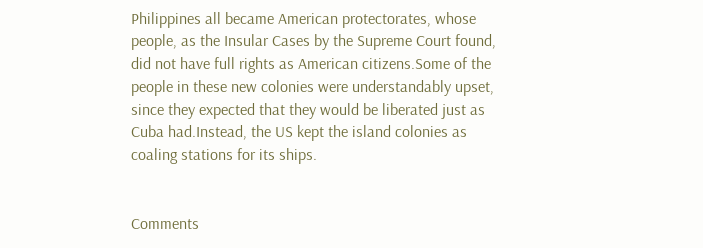Philippines all became American protectorates, whose people, as the Insular Cases by the Supreme Court found, did not have full rights as American citizens.Some of the people in these new colonies were understandably upset, since they expected that they would be liberated just as Cuba had.Instead, the US kept the island colonies as coaling stations for its ships.


Comments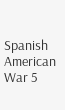Spanish American War 5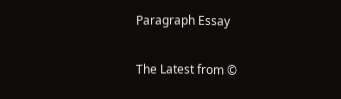Paragraph Essay

The Latest from ©